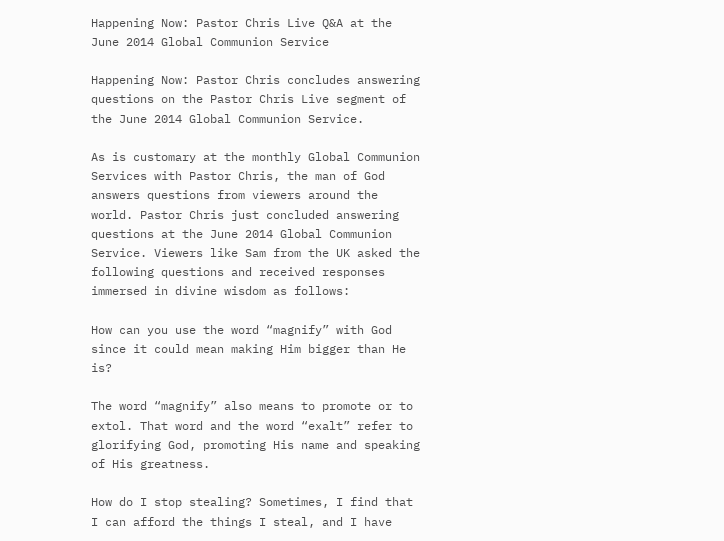Happening Now: Pastor Chris Live Q&A at the June 2014 Global Communion Service

Happening Now: Pastor Chris concludes answering questions on the Pastor Chris Live segment of the June 2014 Global Communion Service.

As is customary at the monthly Global Communion Services with Pastor Chris, the man of God answers questions from viewers around the world. Pastor Chris just concluded answering questions at the June 2014 Global Communion Service. Viewers like Sam from the UK asked the following questions and received responses immersed in divine wisdom as follows:

How can you use the word “magnify” with God since it could mean making Him bigger than He is?

The word “magnify” also means to promote or to extol. That word and the word “exalt” refer to glorifying God, promoting His name and speaking of His greatness.

How do I stop stealing? Sometimes, I find that I can afford the things I steal, and I have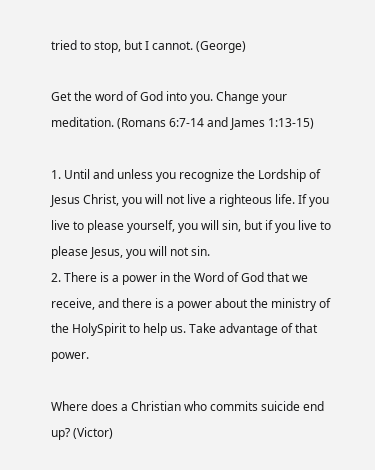tried to stop, but I cannot. (George)

Get the word of God into you. Change your meditation. (Romans 6:7-14 and James 1:13-15)

1. Until and unless you recognize the Lordship of Jesus Christ, you will not live a righteous life. If you live to please yourself, you will sin, but if you live to please Jesus, you will not sin.
2. There is a power in the Word of God that we receive, and there is a power about the ministry of the HolySpirit to help us. Take advantage of that power.

Where does a Christian who commits suicide end up? (Victor)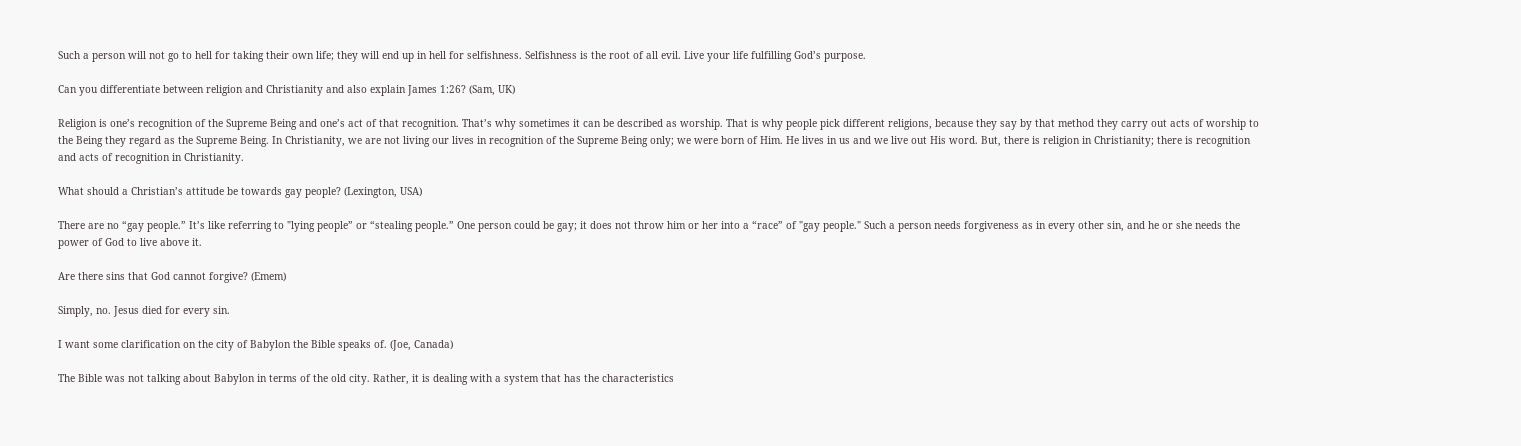Such a person will not go to hell for taking their own life; they will end up in hell for selfishness. Selfishness is the root of all evil. Live your life fulfilling God’s purpose.

Can you differentiate between religion and Christianity and also explain James 1:26? (Sam, UK)

Religion is one’s recognition of the Supreme Being and one’s act of that recognition. That’s why sometimes it can be described as worship. That is why people pick different religions, because they say by that method they carry out acts of worship to the Being they regard as the Supreme Being. In Christianity, we are not living our lives in recognition of the Supreme Being only; we were born of Him. He lives in us and we live out His word. But, there is religion in Christianity; there is recognition and acts of recognition in Christianity.

What should a Christian’s attitude be towards gay people? (Lexington, USA)

There are no “gay people.” It’s like referring to "lying people” or “stealing people.” One person could be gay; it does not throw him or her into a “race” of "gay people." Such a person needs forgiveness as in every other sin, and he or she needs the power of God to live above it.

Are there sins that God cannot forgive? (Emem)

Simply, no. Jesus died for every sin.

I want some clarification on the city of Babylon the Bible speaks of. (Joe, Canada)

The Bible was not talking about Babylon in terms of the old city. Rather, it is dealing with a system that has the characteristics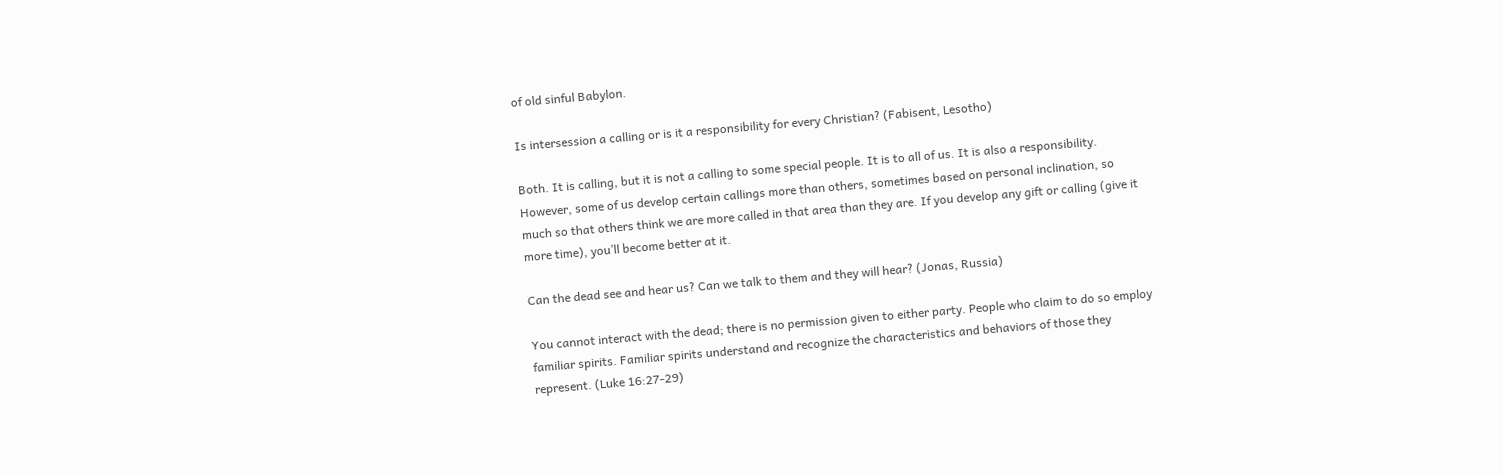of old sinful Babylon.

Is intersession a calling or is it a responsibility for every Christian? (Fabisent, Lesotho)

Both. It is calling, but it is not a calling to some special people. It is to all of us. It is also a responsibility. However, some of us develop certain callings more than others, sometimes based on personal inclination, so much so that others think we are more called in that area than they are. If you develop any gift or calling (give it more time), you’ll become better at it.

Can the dead see and hear us? Can we talk to them and they will hear? (Jonas, Russia)

You cannot interact with the dead; there is no permission given to either party. People who claim to do so employ familiar spirits. Familiar spirits understand and recognize the characteristics and behaviors of those they represent. (Luke 16:27-29)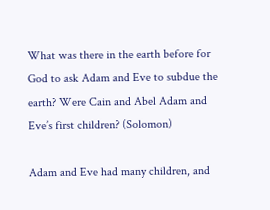What was there in the earth before for God to ask Adam and Eve to subdue the earth? Were Cain and Abel Adam and Eve’s first children? (Solomon)

Adam and Eve had many children, and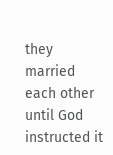they married each other until God instructed it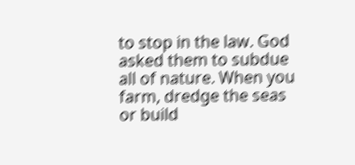to stop in the law. God asked them to subdue all of nature. When you farm, dredge the seas or build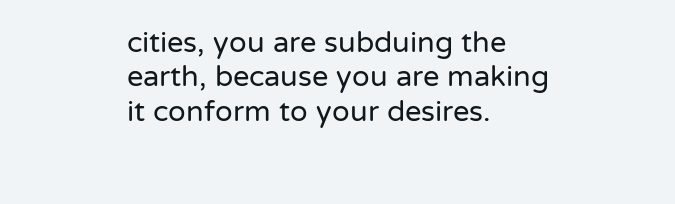cities, you are subduing the earth, because you are making it conform to your desires.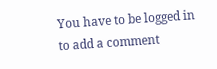You have to be logged in to add a comment